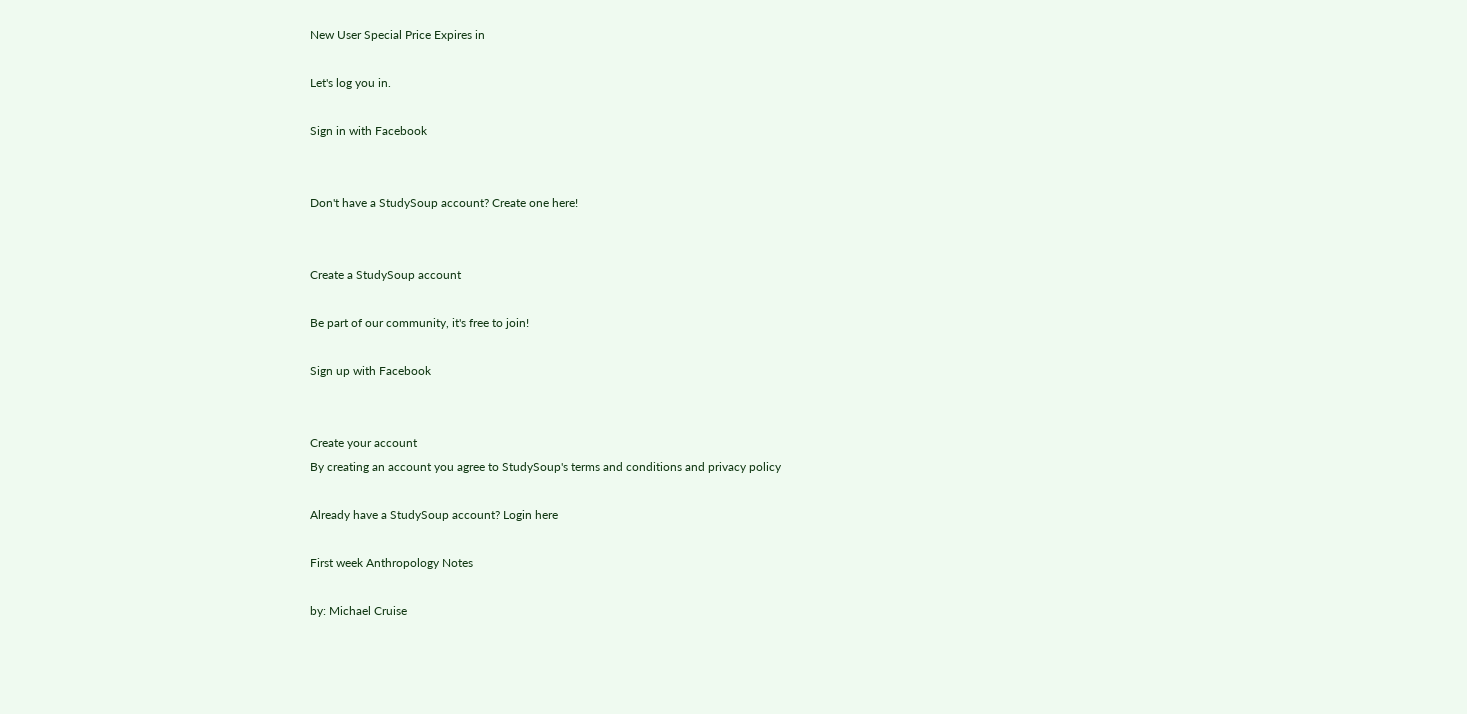New User Special Price Expires in

Let's log you in.

Sign in with Facebook


Don't have a StudySoup account? Create one here!


Create a StudySoup account

Be part of our community, it's free to join!

Sign up with Facebook


Create your account
By creating an account you agree to StudySoup's terms and conditions and privacy policy

Already have a StudySoup account? Login here

First week Anthropology Notes

by: Michael Cruise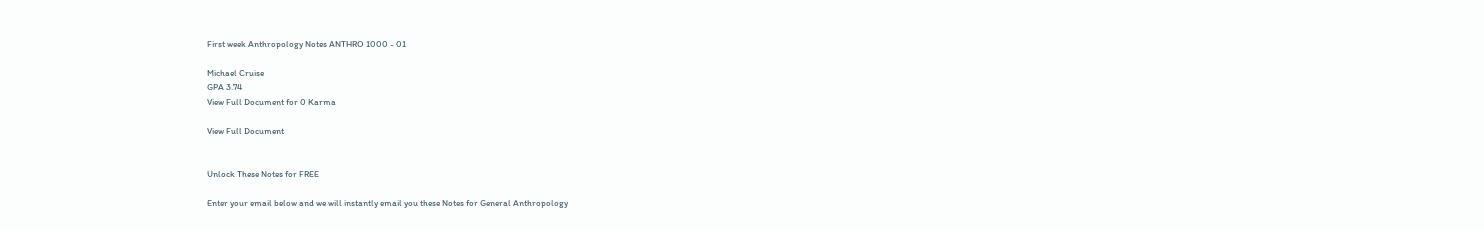First week Anthropology Notes ANTHRO 1000 - 01

Michael Cruise
GPA 3.74
View Full Document for 0 Karma

View Full Document


Unlock These Notes for FREE

Enter your email below and we will instantly email you these Notes for General Anthropology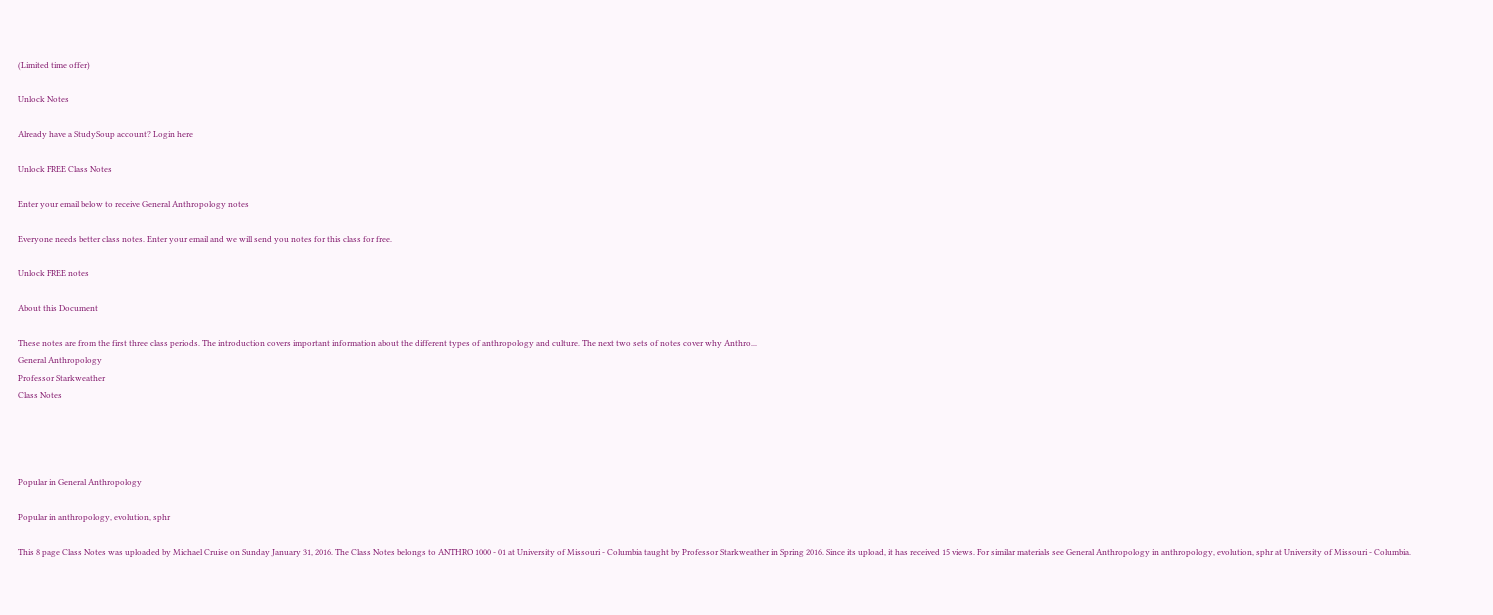(Limited time offer)

Unlock Notes

Already have a StudySoup account? Login here

Unlock FREE Class Notes

Enter your email below to receive General Anthropology notes

Everyone needs better class notes. Enter your email and we will send you notes for this class for free.

Unlock FREE notes

About this Document

These notes are from the first three class periods. The introduction covers important information about the different types of anthropology and culture. The next two sets of notes cover why Anthro...
General Anthropology
Professor Starkweather
Class Notes




Popular in General Anthropology

Popular in anthropology, evolution, sphr

This 8 page Class Notes was uploaded by Michael Cruise on Sunday January 31, 2016. The Class Notes belongs to ANTHRO 1000 - 01 at University of Missouri - Columbia taught by Professor Starkweather in Spring 2016. Since its upload, it has received 15 views. For similar materials see General Anthropology in anthropology, evolution, sphr at University of Missouri - Columbia.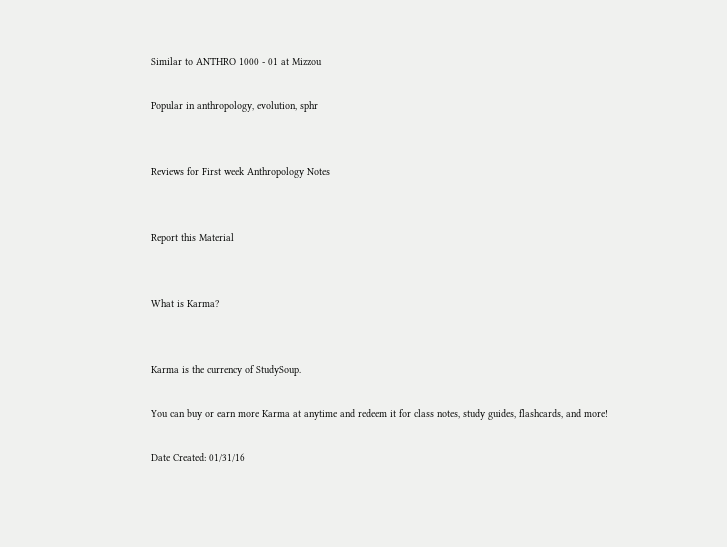Similar to ANTHRO 1000 - 01 at Mizzou

Popular in anthropology, evolution, sphr


Reviews for First week Anthropology Notes


Report this Material


What is Karma?


Karma is the currency of StudySoup.

You can buy or earn more Karma at anytime and redeem it for class notes, study guides, flashcards, and more!

Date Created: 01/31/16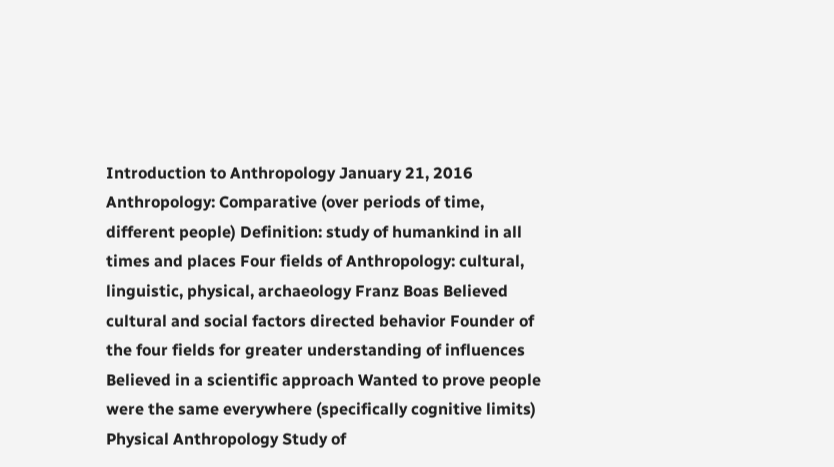Introduction to Anthropology January 21, 2016 Anthropology: Comparative (over periods of time, different people) Definition: study of humankind in all times and places Four fields of Anthropology: cultural, linguistic, physical, archaeology Franz Boas Believed cultural and social factors directed behavior Founder of the four fields for greater understanding of influences Believed in a scientific approach Wanted to prove people were the same everywhere (specifically cognitive limits) Physical Anthropology Study of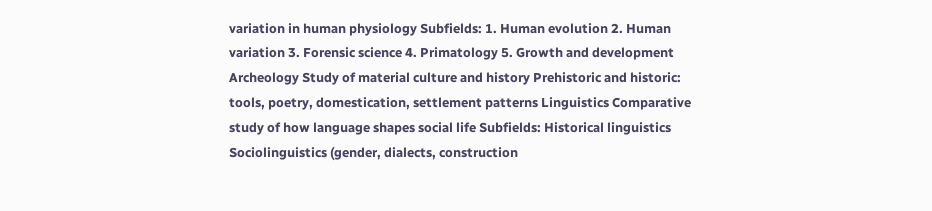variation in human physiology Subfields: 1. Human evolution 2. Human variation 3. Forensic science 4. Primatology 5. Growth and development Archeology Study of material culture and history Prehistoric and historic: tools, poetry, domestication, settlement patterns Linguistics Comparative study of how language shapes social life Subfields: Historical linguistics Sociolinguistics (gender, dialects, construction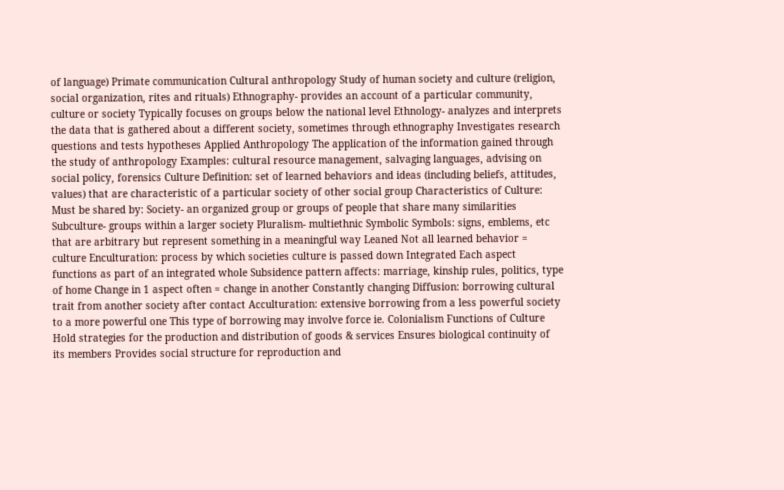of language) Primate communication Cultural anthropology Study of human society and culture (religion, social organization, rites and rituals) Ethnography- provides an account of a particular community, culture or society Typically focuses on groups below the national level Ethnology- analyzes and interprets the data that is gathered about a different society, sometimes through ethnography Investigates research questions and tests hypotheses Applied Anthropology The application of the information gained through the study of anthropology Examples: cultural resource management, salvaging languages, advising on social policy, forensics Culture Definition: set of learned behaviors and ideas (including beliefs, attitudes, values) that are characteristic of a particular society of other social group Characteristics of Culture: Must be shared by: Society- an organized group or groups of people that share many similarities Subculture- groups within a larger society Pluralism- multiethnic Symbolic Symbols: signs, emblems, etc that are arbitrary but represent something in a meaningful way Leaned Not all learned behavior = culture Enculturation: process by which societies culture is passed down Integrated Each aspect functions as part of an integrated whole Subsidence pattern affects: marriage, kinship rules, politics, type of home Change in 1 aspect often = change in another Constantly changing Diffusion: borrowing cultural trait from another society after contact Acculturation: extensive borrowing from a less powerful society to a more powerful one This type of borrowing may involve force ie. Colonialism Functions of Culture Hold strategies for the production and distribution of goods & services Ensures biological continuity of its members Provides social structure for reproduction and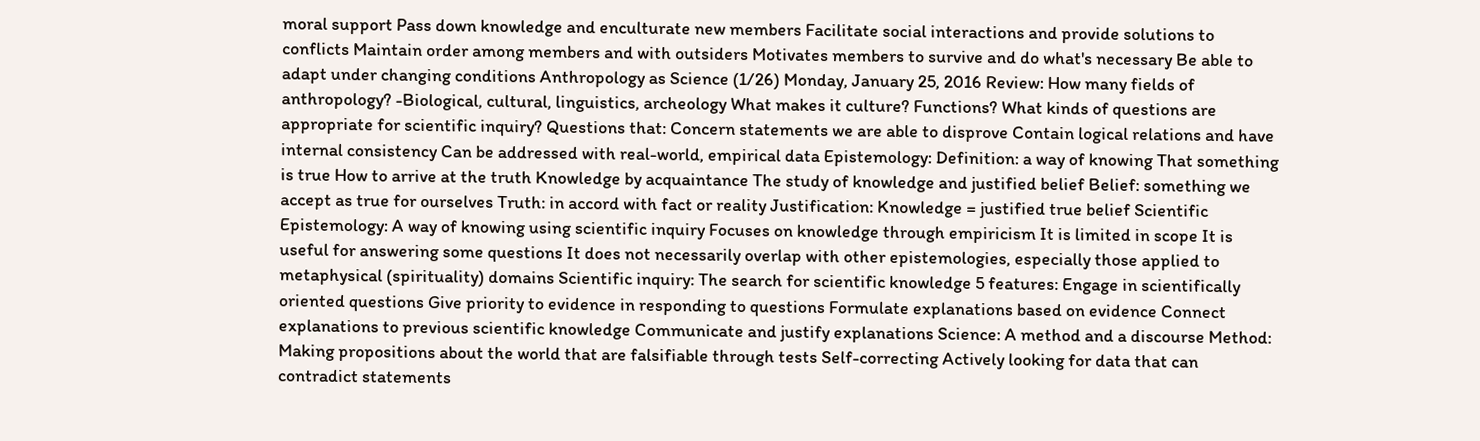moral support Pass down knowledge and enculturate new members Facilitate social interactions and provide solutions to conflicts Maintain order among members and with outsiders Motivates members to survive and do what's necessary Be able to adapt under changing conditions Anthropology as Science (1/26) Monday, January 25, 2016 Review: How many fields of anthropology? -Biological, cultural, linguistics, archeology What makes it culture? Functions? What kinds of questions are appropriate for scientific inquiry? Questions that: Concern statements we are able to disprove Contain logical relations and have internal consistency Can be addressed with real-world, empirical data Epistemology: Definition: a way of knowing That something is true How to arrive at the truth Knowledge by acquaintance The study of knowledge and justified belief Belief: something we accept as true for ourselves Truth: in accord with fact or reality Justification: Knowledge = justified true belief Scientific Epistemology: A way of knowing using scientific inquiry Focuses on knowledge through empiricism It is limited in scope It is useful for answering some questions It does not necessarily overlap with other epistemologies, especially those applied to metaphysical (spirituality) domains Scientific inquiry: The search for scientific knowledge 5 features: Engage in scientifically oriented questions Give priority to evidence in responding to questions Formulate explanations based on evidence Connect explanations to previous scientific knowledge Communicate and justify explanations Science: A method and a discourse Method: Making propositions about the world that are falsifiable through tests Self-correcting Actively looking for data that can contradict statements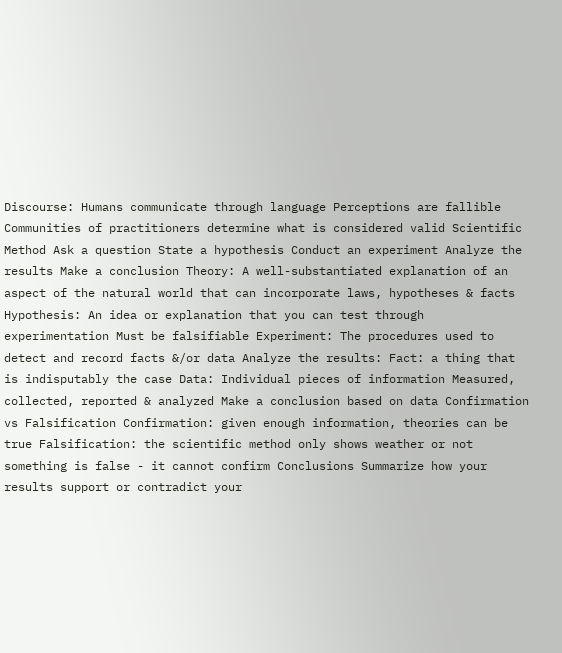Discourse: Humans communicate through language Perceptions are fallible Communities of practitioners determine what is considered valid Scientific Method Ask a question State a hypothesis Conduct an experiment Analyze the results Make a conclusion Theory: A well-substantiated explanation of an aspect of the natural world that can incorporate laws, hypotheses & facts Hypothesis: An idea or explanation that you can test through experimentation Must be falsifiable Experiment: The procedures used to detect and record facts &/or data Analyze the results: Fact: a thing that is indisputably the case Data: Individual pieces of information Measured, collected, reported & analyzed Make a conclusion based on data Confirmation vs Falsification Confirmation: given enough information, theories can be true Falsification: the scientific method only shows weather or not something is false - it cannot confirm Conclusions Summarize how your results support or contradict your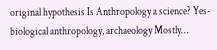original hypothesis Is Anthropology a science? Yes- biological anthropology, archaeology Mostly…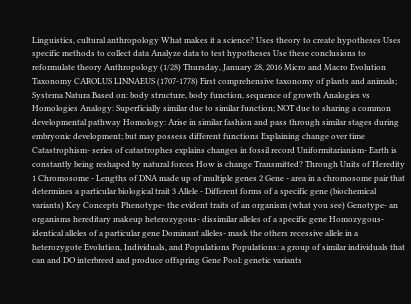Linguistics, cultural anthropology What makes it a science? Uses theory to create hypotheses Uses specific methods to collect data Analyze data to test hypotheses Use these conclusions to reformulate theory Anthropology (1/28) Thursday, January 28, 2016 Micro and Macro Evolution Taxonomy CAROLUS LINNAEUS (1707-1778) First comprehensive taxonomy of plants and animals; Systema Natura Based on: body structure, body function, sequence of growth Analogies vs Homologies Analogy: Superficially similar due to similar function; NOT due to sharing a common developmental pathway Homology: Arise in similar fashion and pass through similar stages during embryonic development; but may possess different functions Explaining change over time Catastrophism- series of catastrophes explains changes in fossil record Uniformitarianism- Earth is constantly being reshaped by natural forces How is change Transmitted? Through Units of Heredity 1 Chromosome - Lengths of DNA made up of multiple genes 2 Gene - area in a chromosome pair that determines a particular biological trait 3 Allele - Different forms of a specific gene (biochemical variants) Key Concepts Phenotype- the evident traits of an organism (what you see) Genotype- an organisms hereditary makeup heterozygous- dissimilar alleles of a specific gene Homozygous- identical alleles of a particular gene Dominant alleles- mask the others recessive allele in a heterozygote Evolution, Individuals, and Populations Populations: a group of similar individuals that can and DO interbreed and produce offspring Gene Pool: genetic variants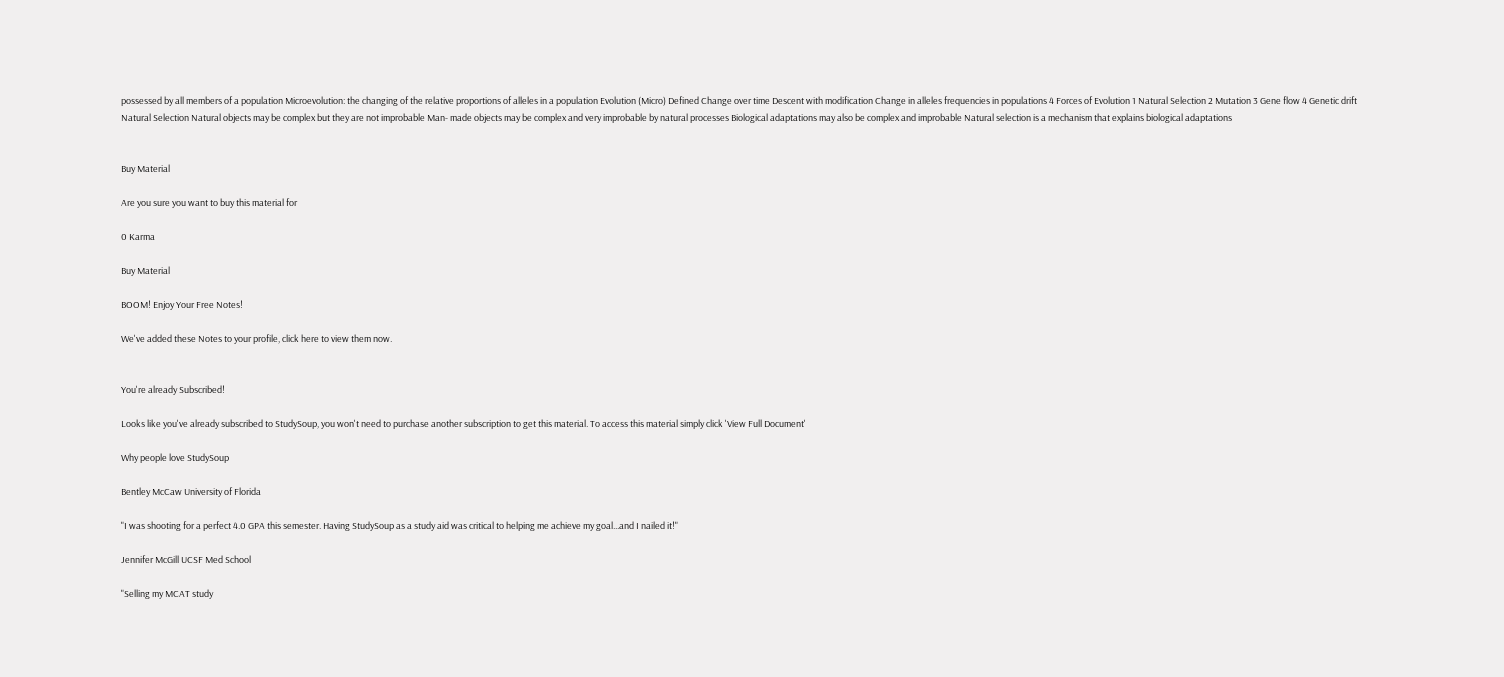possessed by all members of a population Microevolution: the changing of the relative proportions of alleles in a population Evolution (Micro) Defined Change over time Descent with modification Change in alleles frequencies in populations 4 Forces of Evolution 1 Natural Selection 2 Mutation 3 Gene flow 4 Genetic drift Natural Selection Natural objects may be complex but they are not improbable Man- made objects may be complex and very improbable by natural processes Biological adaptations may also be complex and improbable Natural selection is a mechanism that explains biological adaptations


Buy Material

Are you sure you want to buy this material for

0 Karma

Buy Material

BOOM! Enjoy Your Free Notes!

We've added these Notes to your profile, click here to view them now.


You're already Subscribed!

Looks like you've already subscribed to StudySoup, you won't need to purchase another subscription to get this material. To access this material simply click 'View Full Document'

Why people love StudySoup

Bentley McCaw University of Florida

"I was shooting for a perfect 4.0 GPA this semester. Having StudySoup as a study aid was critical to helping me achieve my goal...and I nailed it!"

Jennifer McGill UCSF Med School

"Selling my MCAT study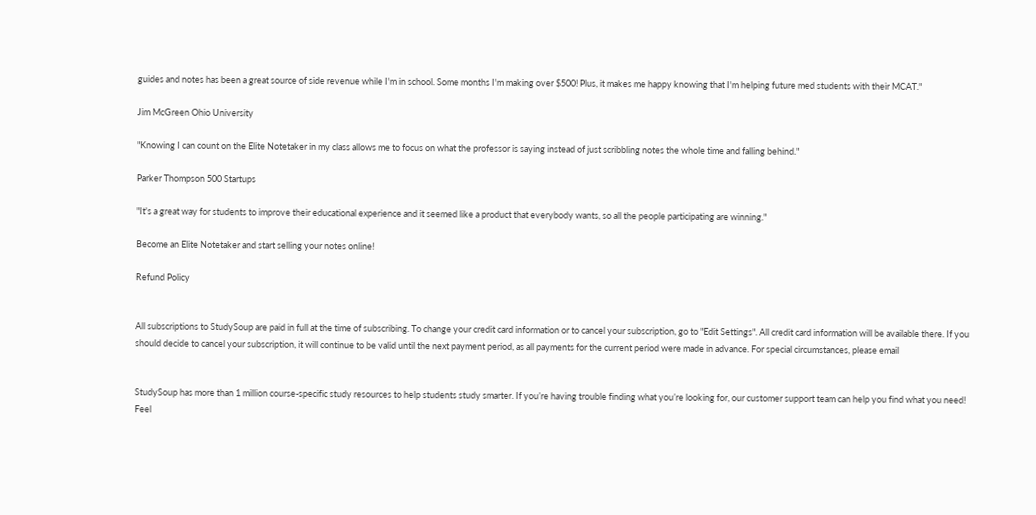guides and notes has been a great source of side revenue while I'm in school. Some months I'm making over $500! Plus, it makes me happy knowing that I'm helping future med students with their MCAT."

Jim McGreen Ohio University

"Knowing I can count on the Elite Notetaker in my class allows me to focus on what the professor is saying instead of just scribbling notes the whole time and falling behind."

Parker Thompson 500 Startups

"It's a great way for students to improve their educational experience and it seemed like a product that everybody wants, so all the people participating are winning."

Become an Elite Notetaker and start selling your notes online!

Refund Policy


All subscriptions to StudySoup are paid in full at the time of subscribing. To change your credit card information or to cancel your subscription, go to "Edit Settings". All credit card information will be available there. If you should decide to cancel your subscription, it will continue to be valid until the next payment period, as all payments for the current period were made in advance. For special circumstances, please email


StudySoup has more than 1 million course-specific study resources to help students study smarter. If you’re having trouble finding what you’re looking for, our customer support team can help you find what you need! Feel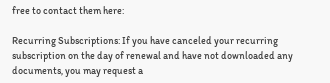free to contact them here:

Recurring Subscriptions: If you have canceled your recurring subscription on the day of renewal and have not downloaded any documents, you may request a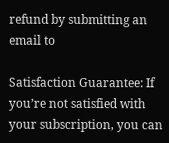refund by submitting an email to

Satisfaction Guarantee: If you’re not satisfied with your subscription, you can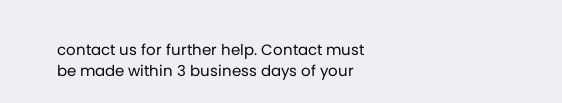contact us for further help. Contact must be made within 3 business days of your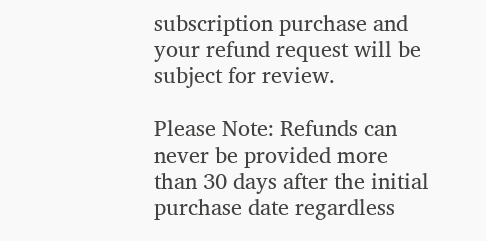subscription purchase and your refund request will be subject for review.

Please Note: Refunds can never be provided more than 30 days after the initial purchase date regardless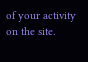of your activity on the site.